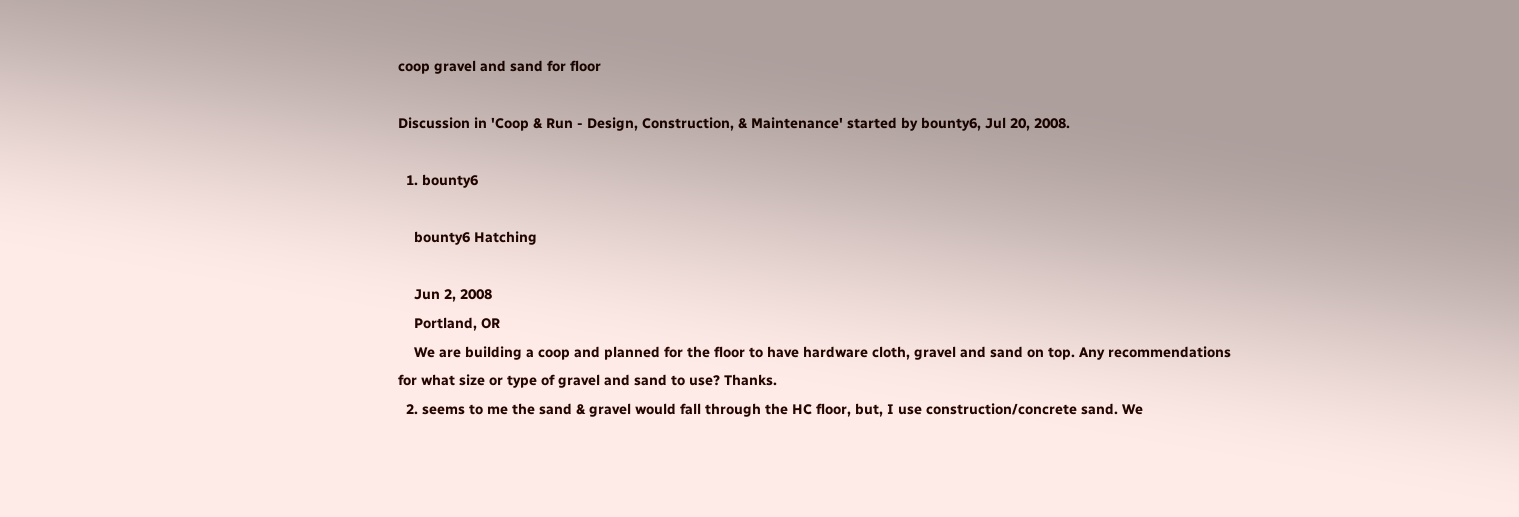coop gravel and sand for floor

Discussion in 'Coop & Run - Design, Construction, & Maintenance' started by bounty6, Jul 20, 2008.

  1. bounty6

    bounty6 Hatching

    Jun 2, 2008
    Portland, OR
    We are building a coop and planned for the floor to have hardware cloth, gravel and sand on top. Any recommendations for what size or type of gravel and sand to use? Thanks.
  2. seems to me the sand & gravel would fall through the HC floor, but, I use construction/concrete sand. We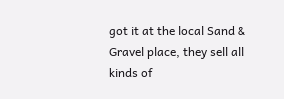got it at the local Sand & Gravel place, they sell all kinds of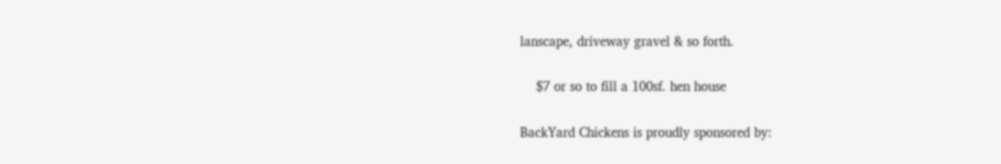lanscape, driveway gravel & so forth.

    $7 or so to fill a 100sf. hen house

BackYard Chickens is proudly sponsored by: